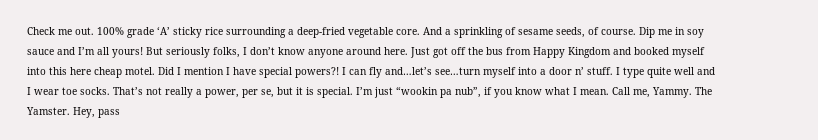Check me out. 100% grade ‘A’ sticky rice surrounding a deep-fried vegetable core. And a sprinkling of sesame seeds, of course. Dip me in soy sauce and I’m all yours! But seriously folks, I don’t know anyone around here. Just got off the bus from Happy Kingdom and booked myself into this here cheap motel. Did I mention I have special powers?! I can fly and…let’s see…turn myself into a door n’ stuff. I type quite well and I wear toe socks. That’s not really a power, per se, but it is special. I’m just “wookin pa nub”, if you know what I mean. Call me, Yammy. The Yamster. Hey, pass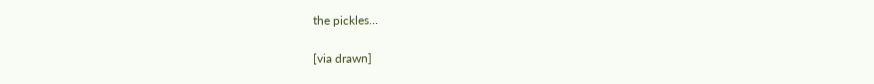the pickles…

[via drawn]